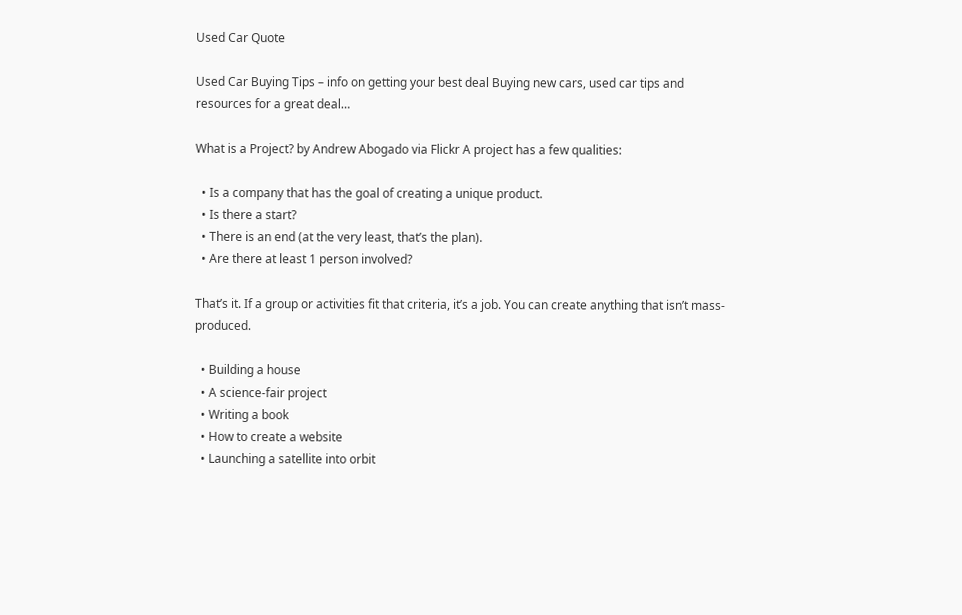Used Car Quote

Used Car Buying Tips – info on getting your best deal Buying new cars, used car tips and resources for a great deal…

What is a Project? by Andrew Abogado via Flickr A project has a few qualities:

  • Is a company that has the goal of creating a unique product.
  • Is there a start?
  • There is an end (at the very least, that’s the plan).
  • Are there at least 1 person involved?

That’s it. If a group or activities fit that criteria, it’s a job. You can create anything that isn’t mass-produced.

  • Building a house
  • A science-fair project
  • Writing a book
  • How to create a website
  • Launching a satellite into orbit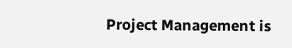Project Management is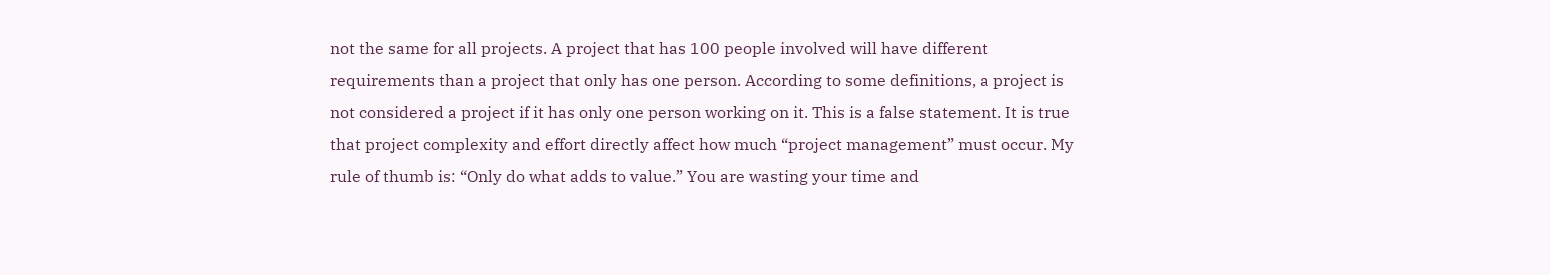not the same for all projects. A project that has 100 people involved will have different requirements than a project that only has one person. According to some definitions, a project is not considered a project if it has only one person working on it. This is a false statement. It is true that project complexity and effort directly affect how much “project management” must occur. My rule of thumb is: “Only do what adds to value.” You are wasting your time and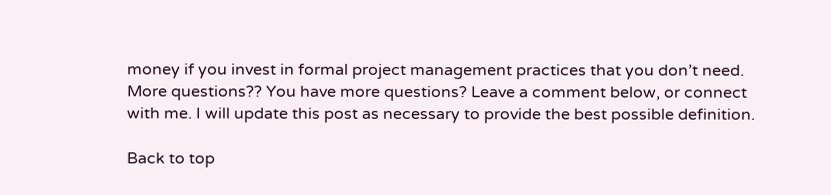money if you invest in formal project management practices that you don’t need. More questions?? You have more questions? Leave a comment below, or connect with me. I will update this post as necessary to provide the best possible definition.

Back to top